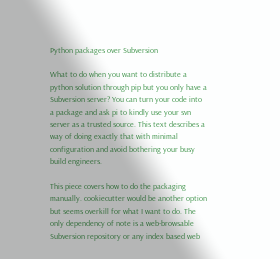Python packages over Subversion

What to do when you want to distribute a python solution through pip but you only have a Subversion server? You can turn your code into a package and ask pi to kindly use your svn server as a trusted source. This text describes a way of doing exactly that with minimal configuration and avoid bothering your busy build engineers.

This piece covers how to do the packaging manually. cookiecutter would be another option but seems overkill for what I want to do. The only dependency of note is a web-browsable Subversion repository or any index based web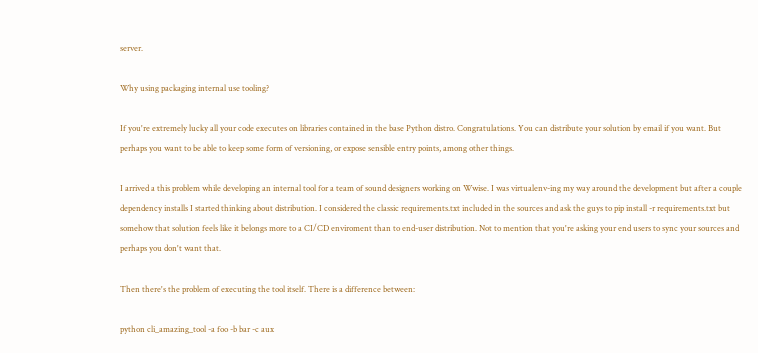server.

Why using packaging internal use tooling?

If you're extremely lucky all your code executes on libraries contained in the base Python distro. Congratulations. You can distribute your solution by email if you want. But perhaps you want to be able to keep some form of versioning, or expose sensible entry points, among other things.

I arrived a this problem while developing an internal tool for a team of sound designers working on Wwise. I was virtualenv-ing my way around the development but after a couple dependency installs I started thinking about distribution. I considered the classic requirements.txt included in the sources and ask the guys to pip install -r requirements.txt but somehow that solution feels like it belongs more to a CI/CD enviroment than to end-user distribution. Not to mention that you're asking your end users to sync your sources and perhaps you don't want that.

Then there's the problem of executing the tool itself. There is a difference between:

python cli_amazing_tool -a foo -b bar -c aux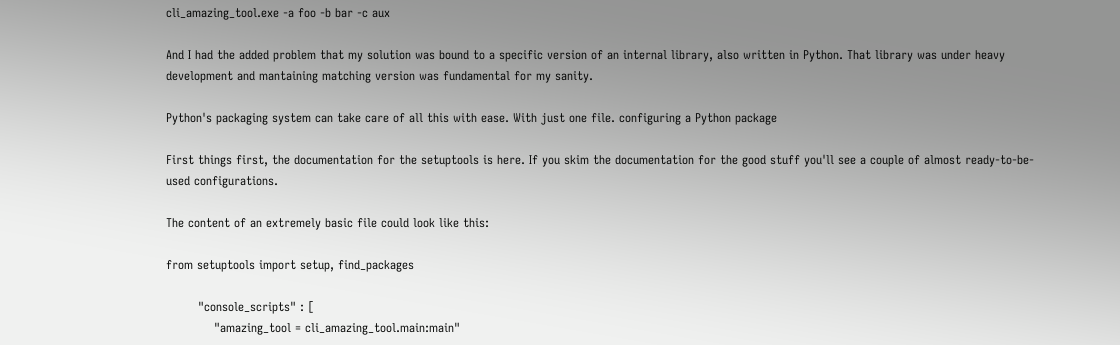cli_amazing_tool.exe -a foo -b bar -c aux

And I had the added problem that my solution was bound to a specific version of an internal library, also written in Python. That library was under heavy development and mantaining matching version was fundamental for my sanity.

Python's packaging system can take care of all this with ease. With just one file. configuring a Python package

First things first, the documentation for the setuptools is here. If you skim the documentation for the good stuff you'll see a couple of almost ready-to-be-used configurations.

The content of an extremely basic file could look like this:

from setuptools import setup, find_packages

        "console_scripts" : [
            "amazing_tool = cli_amazing_tool.main:main"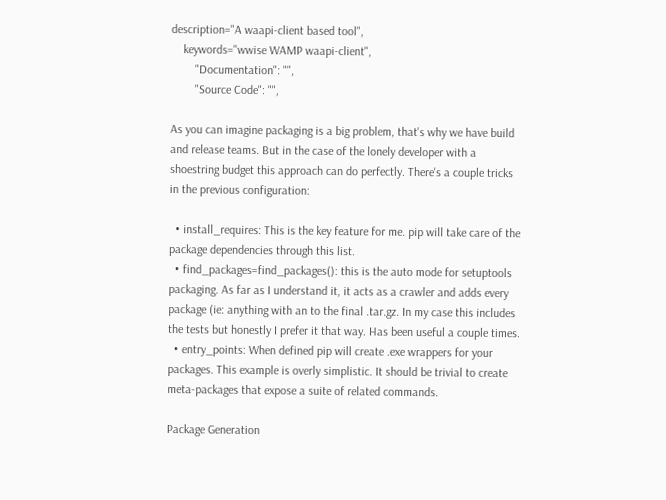description="A waapi-client based tool",
    keywords="wwise WAMP waapi-client",
        "Documentation": "",
        "Source Code": "",

As you can imagine packaging is a big problem, that's why we have build and release teams. But in the case of the lonely developer with a shoestring budget this approach can do perfectly. There's a couple tricks in the previous configuration:

  • install_requires: This is the key feature for me. pip will take care of the package dependencies through this list.
  • find_packages=find_packages(): this is the auto mode for setuptools packaging. As far as I understand it, it acts as a crawler and adds every package (ie: anything with an to the final .tar.gz. In my case this includes the tests but honestly I prefer it that way. Has been useful a couple times.
  • entry_points: When defined pip will create .exe wrappers for your packages. This example is overly simplistic. It should be trivial to create meta-packages that expose a suite of related commands.

Package Generation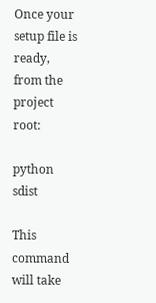Once your setup file is ready, from the project root:

python sdist

This command will take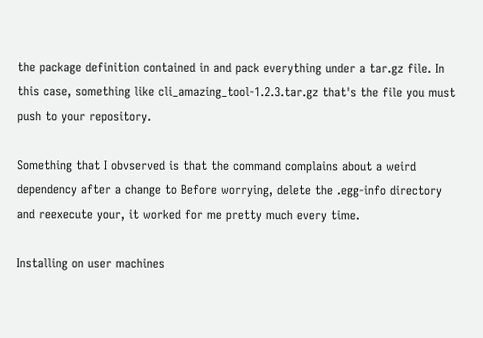the package definition contained in and pack everything under a tar.gz file. In this case, something like cli_amazing_tool-1.2.3.tar.gz that's the file you must push to your repository.

Something that I obvserved is that the command complains about a weird dependency after a change to Before worrying, delete the .egg-info directory and reexecute your, it worked for me pretty much every time.

Installing on user machines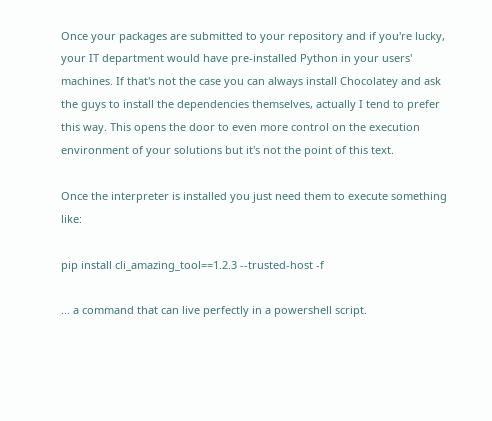Once your packages are submitted to your repository and if you're lucky, your IT department would have pre-installed Python in your users' machines. If that's not the case you can always install Chocolatey and ask the guys to install the dependencies themselves, actually I tend to prefer this way. This opens the door to even more control on the execution environment of your solutions but it's not the point of this text.

Once the interpreter is installed you just need them to execute something like:

pip install cli_amazing_tool==1.2.3 --trusted-host -f

... a command that can live perfectly in a powershell script.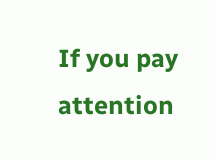If you pay attention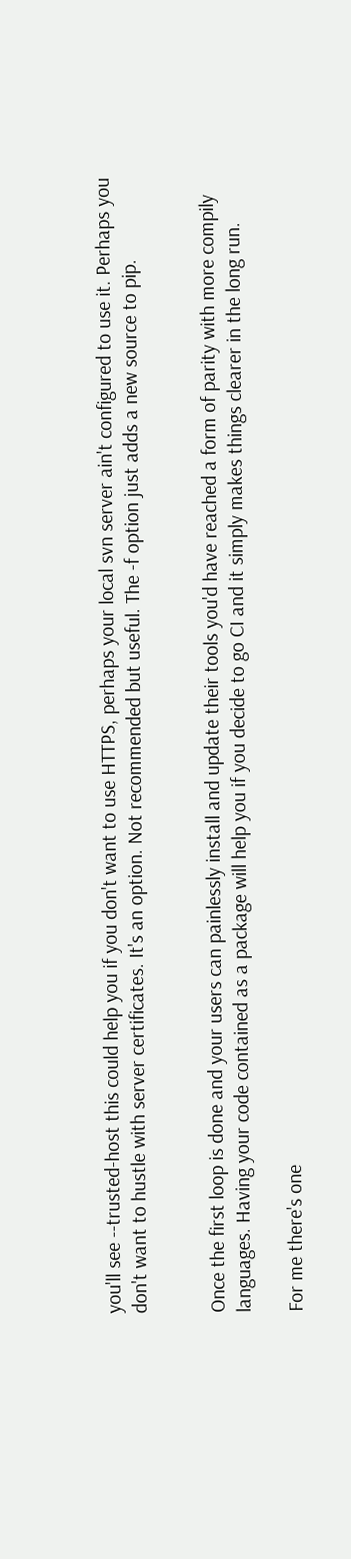you'll see --trusted-host this could help you if you don't want to use HTTPS, perhaps your local svn server ain't configured to use it. Perhaps you don't want to hustle with server certificates. It's an option. Not recommended but useful. The -f option just adds a new source to pip.


Once the first loop is done and your users can painlessly install and update their tools you'd have reached a form of parity with more compily languages. Having your code contained as a package will help you if you decide to go CI and it simply makes things clearer in the long run.

For me there's one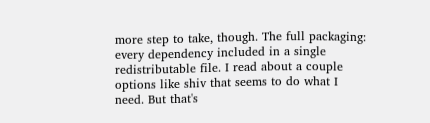more step to take, though. The full packaging: every dependency included in a single redistributable file. I read about a couple options like shiv that seems to do what I need. But that's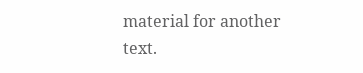material for another text.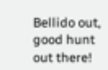Bellido out, good hunt out there!